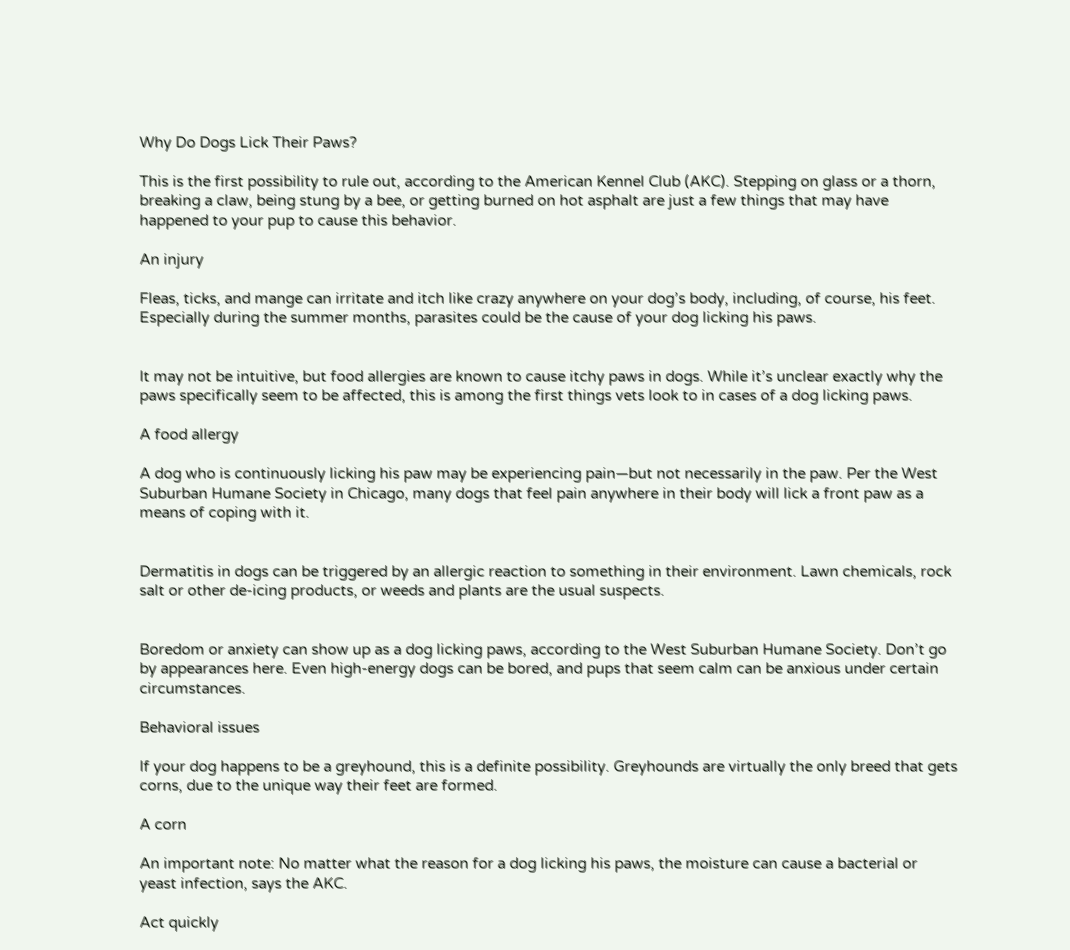Why Do Dogs Lick Their Paws?

This is the first possibility to rule out, according to the American Kennel Club (AKC). Stepping on glass or a thorn, breaking a claw, being stung by a bee, or getting burned on hot asphalt are just a few things that may have happened to your pup to cause this behavior.

An injury

Fleas, ticks, and mange can irritate and itch like crazy anywhere on your dog’s body, including, of course, his feet. Especially during the summer months, parasites could be the cause of your dog licking his paws.


It may not be intuitive, but food allergies are known to cause itchy paws in dogs. While it’s unclear exactly why the paws specifically seem to be affected, this is among the first things vets look to in cases of a dog licking paws.

A food allergy

A dog who is continuously licking his paw may be experiencing pain—but not necessarily in the paw. Per the West Suburban Humane Society in Chicago, many dogs that feel pain anywhere in their body will lick a front paw as a means of coping with it.


Dermatitis in dogs can be triggered by an allergic reaction to something in their environment. Lawn chemicals, rock salt or other de-icing products, or weeds and plants are the usual suspects.


Boredom or anxiety can show up as a dog licking paws, according to the West Suburban Humane Society. Don’t go by appearances here. Even high-energy dogs can be bored, and pups that seem calm can be anxious under certain circumstances.

Behavioral issues

If your dog happens to be a greyhound, this is a definite possibility. Greyhounds are virtually the only breed that gets corns, due to the unique way their feet are formed.

A corn

An important note: No matter what the reason for a dog licking his paws, the moisture can cause a bacterial or yeast infection, says the AKC.

Act quickly